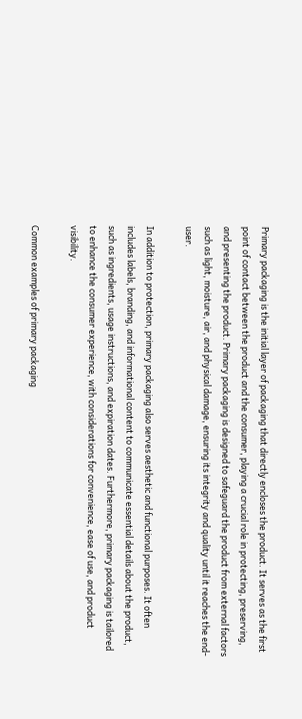Primary packaging is the initial layer of packaging that directly encloses the product. It serves as the first point of contact between the product and the consumer, playing a crucial role in protecting, preserving, and presenting the product. Primary packaging is designed to safeguard the product from external factors such as light, moisture, air, and physical damage, ensuring its integrity and quality until it reaches the end-user.

In addition to protection, primary packaging also serves aesthetic and functional purposes. It often includes labels, branding, and informational content to communicate essential details about the product, such as ingredients, usage instructions, and expiration dates. Furthermore, primary packaging is tailored to enhance the consumer experience, with considerations for convenience, ease of use, and product visibility.

Common examples of primary packaging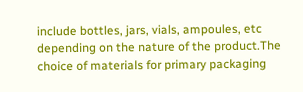include bottles, jars, vials, ampoules, etc depending on the nature of the product.The choice of materials for primary packaging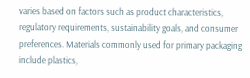varies based on factors such as product characteristics, regulatory requirements, sustainability goals, and consumer preferences. Materials commonly used for primary packaging include plastics,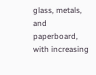glass, metals, and paperboard, with increasing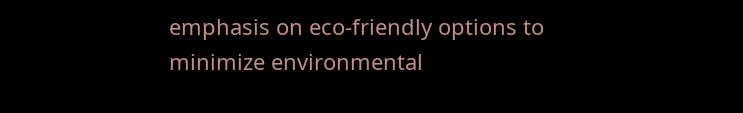emphasis on eco-friendly options to minimize environmental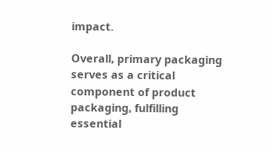impact.

Overall, primary packaging serves as a critical component of product packaging, fulfilling essential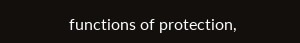functions of protection,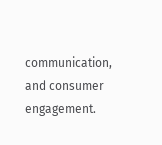communication, and consumer engagement.